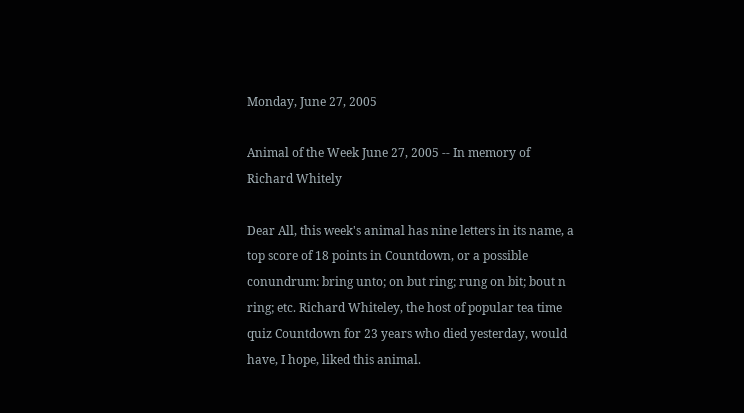Monday, June 27, 2005

Animal of the Week June 27, 2005 -- In memory of Richard Whitely

Dear All, this week's animal has nine letters in its name, a top score of 18 points in Countdown, or a possible conundrum: bring unto; on but ring; rung on bit; bout n ring; etc. Richard Whiteley, the host of popular tea time quiz Countdown for 23 years who died yesterday, would have, I hope, liked this animal.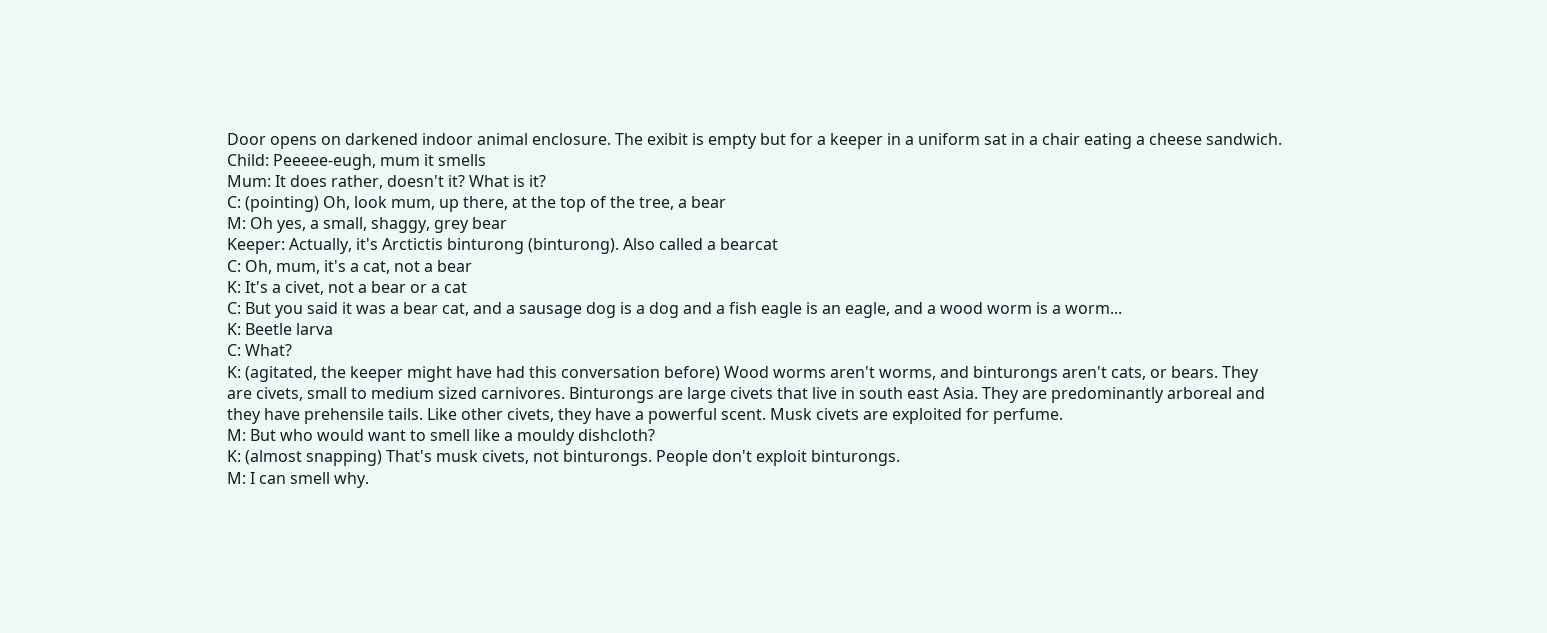Door opens on darkened indoor animal enclosure. The exibit is empty but for a keeper in a uniform sat in a chair eating a cheese sandwich.
Child: Peeeee-eugh, mum it smells
Mum: It does rather, doesn't it? What is it?
C: (pointing) Oh, look mum, up there, at the top of the tree, a bear
M: Oh yes, a small, shaggy, grey bear
Keeper: Actually, it's Arctictis binturong (binturong). Also called a bearcat
C: Oh, mum, it's a cat, not a bear
K: It's a civet, not a bear or a cat
C: But you said it was a bear cat, and a sausage dog is a dog and a fish eagle is an eagle, and a wood worm is a worm...
K: Beetle larva
C: What?
K: (agitated, the keeper might have had this conversation before) Wood worms aren't worms, and binturongs aren't cats, or bears. They are civets, small to medium sized carnivores. Binturongs are large civets that live in south east Asia. They are predominantly arboreal and they have prehensile tails. Like other civets, they have a powerful scent. Musk civets are exploited for perfume.
M: But who would want to smell like a mouldy dishcloth?
K: (almost snapping) That's musk civets, not binturongs. People don't exploit binturongs.
M: I can smell why.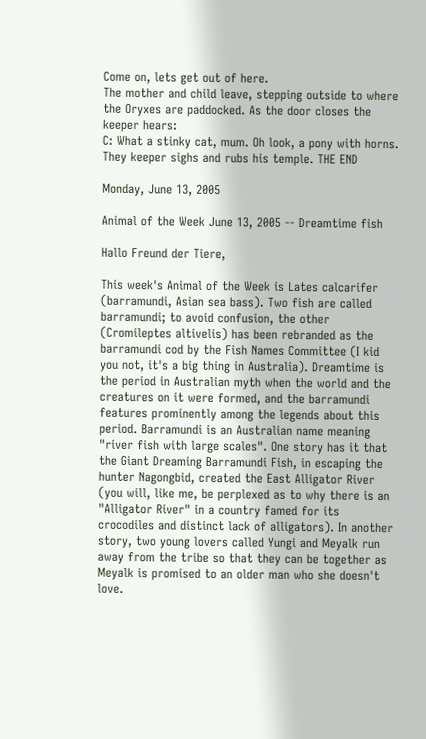Come on, lets get out of here.
The mother and child leave, stepping outside to where the Oryxes are paddocked. As the door closes the keeper hears:
C: What a stinky cat, mum. Oh look, a pony with horns.
They keeper sighs and rubs his temple. THE END

Monday, June 13, 2005

Animal of the Week June 13, 2005 -- Dreamtime fish

Hallo Freund der Tiere,

This week's Animal of the Week is Lates calcarifer (barramundi, Asian sea bass). Two fish are called barramundi; to avoid confusion, the other (Cromileptes altivelis) has been rebranded as the barramundi cod by the Fish Names Committee (I kid you not, it's a big thing in Australia). Dreamtime is the period in Australian myth when the world and the creatures on it were formed, and the barramundi features prominently among the legends about this period. Barramundi is an Australian name meaning "river fish with large scales". One story has it that the Giant Dreaming Barramundi Fish, in escaping the hunter Nagongbid, created the East Alligator River (you will, like me, be perplexed as to why there is an "Alligator River" in a country famed for its crocodiles and distinct lack of alligators). In another story, two young lovers called Yungi and Meyalk run away from the tribe so that they can be together as Meyalk is promised to an older man who she doesn't love.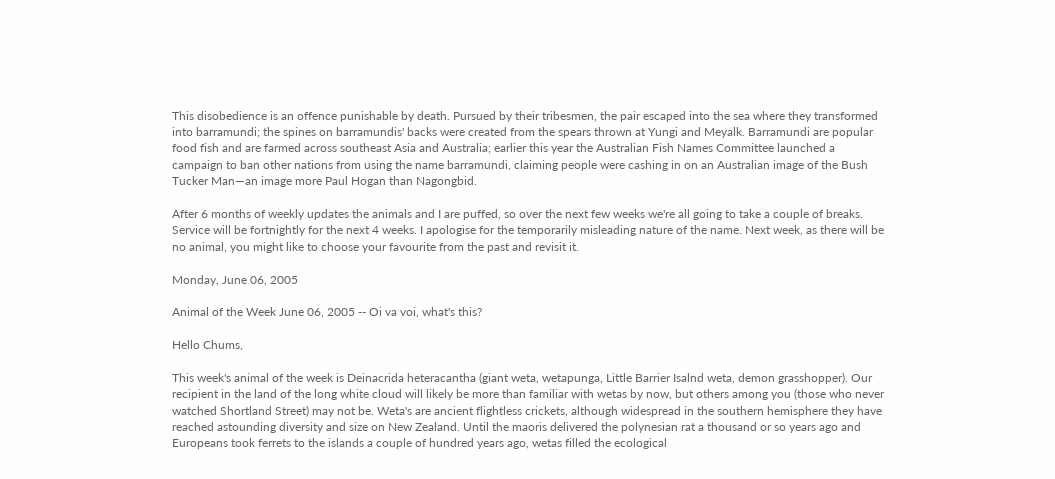This disobedience is an offence punishable by death. Pursued by their tribesmen, the pair escaped into the sea where they transformed into barramundi; the spines on barramundis' backs were created from the spears thrown at Yungi and Meyalk. Barramundi are popular food fish and are farmed across southeast Asia and Australia; earlier this year the Australian Fish Names Committee launched a campaign to ban other nations from using the name barramundi, claiming people were cashing in on an Australian image of the Bush Tucker Man—an image more Paul Hogan than Nagongbid.

After 6 months of weekly updates the animals and I are puffed, so over the next few weeks we're all going to take a couple of breaks. Service will be fortnightly for the next 4 weeks. I apologise for the temporarily misleading nature of the name. Next week, as there will be no animal, you might like to choose your favourite from the past and revisit it.

Monday, June 06, 2005

Animal of the Week June 06, 2005 -- Oi va voi, what's this?

Hello Chums,

This week's animal of the week is Deinacrida heteracantha (giant weta, wetapunga, Little Barrier Isalnd weta, demon grasshopper). Our recipient in the land of the long white cloud will likely be more than familiar with wetas by now, but others among you (those who never watched Shortland Street) may not be. Weta's are ancient flightless crickets, although widespread in the southern hemisphere they have reached astounding diversity and size on New Zealand. Until the maoris delivered the polynesian rat a thousand or so years ago and Europeans took ferrets to the islands a couple of hundred years ago, wetas filled the ecological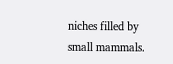niches filled by small mammals.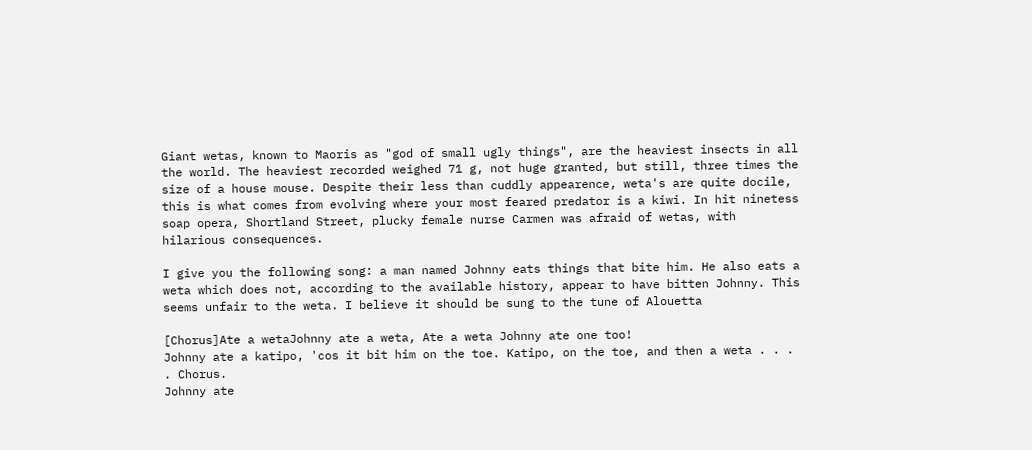Giant wetas, known to Maoris as "god of small ugly things", are the heaviest insects in all the world. The heaviest recorded weighed 71 g, not huge granted, but still, three times the size of a house mouse. Despite their less than cuddly appearence, weta's are quite docile, this is what comes from evolving where your most feared predator is a kiwi. In hit ninetess soap opera, Shortland Street, plucky female nurse Carmen was afraid of wetas, with hilarious consequences.

I give you the following song: a man named Johnny eats things that bite him. He also eats a weta which does not, according to the available history, appear to have bitten Johnny. This seems unfair to the weta. I believe it should be sung to the tune of Alouetta

[Chorus]Ate a wetaJohnny ate a weta, Ate a weta Johnny ate one too!
Johnny ate a katipo, 'cos it bit him on the toe. Katipo, on the toe, and then a weta . . . . Chorus.
Johnny ate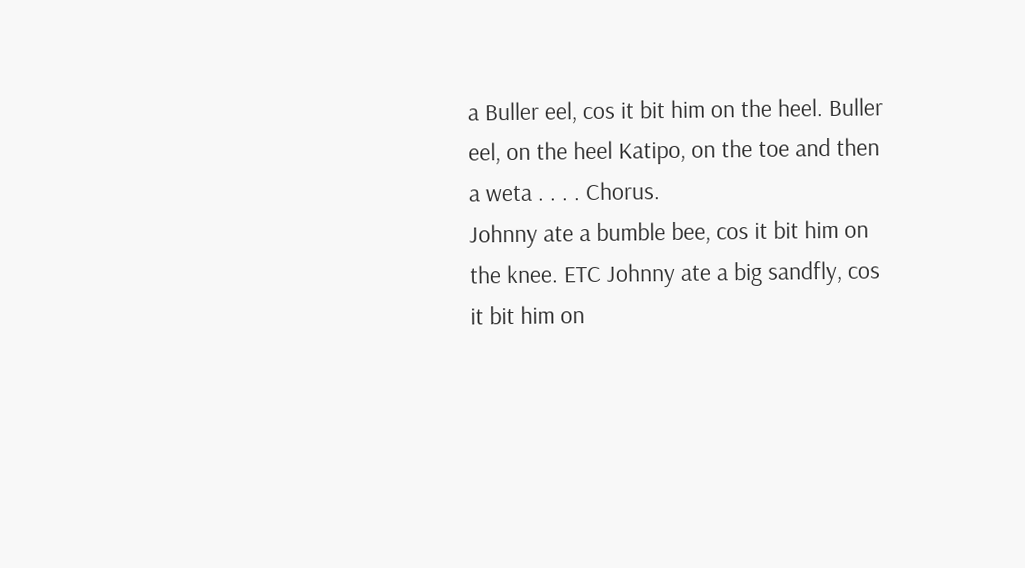a Buller eel, cos it bit him on the heel. Buller eel, on the heel Katipo, on the toe and then a weta . . . . Chorus.
Johnny ate a bumble bee, cos it bit him on the knee. ETC Johnny ate a big sandfly, cos it bit him on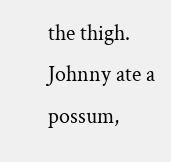the thigh.
Johnny ate a possum,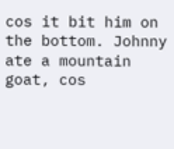cos it bit him on the bottom. Johnny ate a mountain goat, cos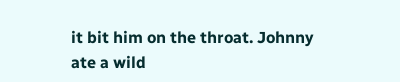it bit him on the throat. Johnny ate a wild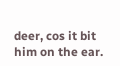deer, cos it bit him on the ear.